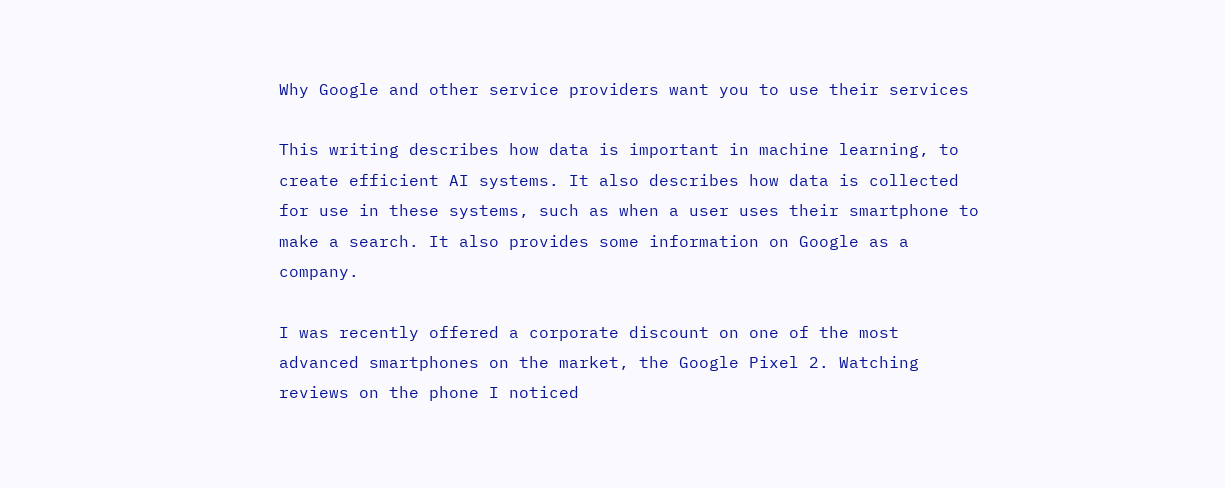Why Google and other service providers want you to use their services

This writing describes how data is important in machine learning, to create efficient AI systems. It also describes how data is collected for use in these systems, such as when a user uses their smartphone to make a search. It also provides some information on Google as a company.

I was recently offered a corporate discount on one of the most advanced smartphones on the market, the Google Pixel 2. Watching reviews on the phone I noticed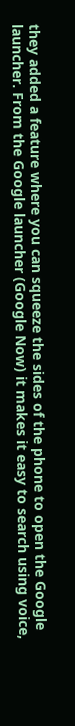they added a feature where you can squeeze the sides of the phone to open the Google launcher. From the Google launcher (Google Now) it makes it easy to search using voice,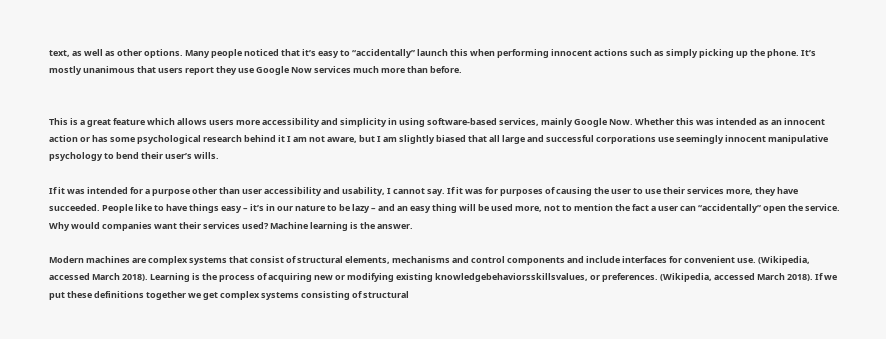text, as well as other options. Many people noticed that it’s easy to “accidentally” launch this when performing innocent actions such as simply picking up the phone. It’s mostly unanimous that users report they use Google Now services much more than before.


This is a great feature which allows users more accessibility and simplicity in using software-based services, mainly Google Now. Whether this was intended as an innocent action or has some psychological research behind it I am not aware, but I am slightly biased that all large and successful corporations use seemingly innocent manipulative psychology to bend their user’s wills.

If it was intended for a purpose other than user accessibility and usability, I cannot say. If it was for purposes of causing the user to use their services more, they have succeeded. People like to have things easy – it’s in our nature to be lazy – and an easy thing will be used more, not to mention the fact a user can “accidentally” open the service. Why would companies want their services used? Machine learning is the answer.

Modern machines are complex systems that consist of structural elements, mechanisms and control components and include interfaces for convenient use. (Wikipedia, accessed March 2018). Learning is the process of acquiring new or modifying existing knowledgebehaviorsskillsvalues, or preferences. (Wikipedia, accessed March 2018). If we put these definitions together we get complex systems consisting of structural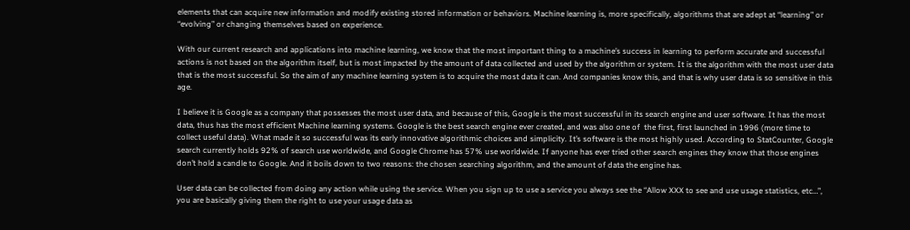elements that can acquire new information and modify existing stored information or behaviors. Machine learning is, more specifically, algorithms that are adept at “learning” or “evolving” or changing themselves based on experience.

With our current research and applications into machine learning, we know that the most important thing to a machine’s success in learning to perform accurate and successful actions is not based on the algorithm itself, but is most impacted by the amount of data collected and used by the algorithm or system. It is the algorithm with the most user data that is the most successful. So the aim of any machine learning system is to acquire the most data it can. And companies know this, and that is why user data is so sensitive in this age.

I believe it is Google as a company that possesses the most user data, and because of this, Google is the most successful in its search engine and user software. It has the most data, thus has the most efficient Machine learning systems. Google is the best search engine ever created, and was also one of  the first, first launched in 1996 (more time to collect useful data). What made it so successful was its early innovative algorithmic choices and simplicity. It’s software is the most highly used. According to StatCounter, Google search currently holds 92% of search use worldwide, and Google Chrome has 57% use worldwide. If anyone has ever tried other search engines they know that those engines don’t hold a candle to Google. And it boils down to two reasons: the chosen searching algorithm, and the amount of data the engine has.

User data can be collected from doing any action while using the service. When you sign up to use a service you always see the “Allow XXX to see and use usage statistics, etc…”, you are basically giving them the right to use your usage data as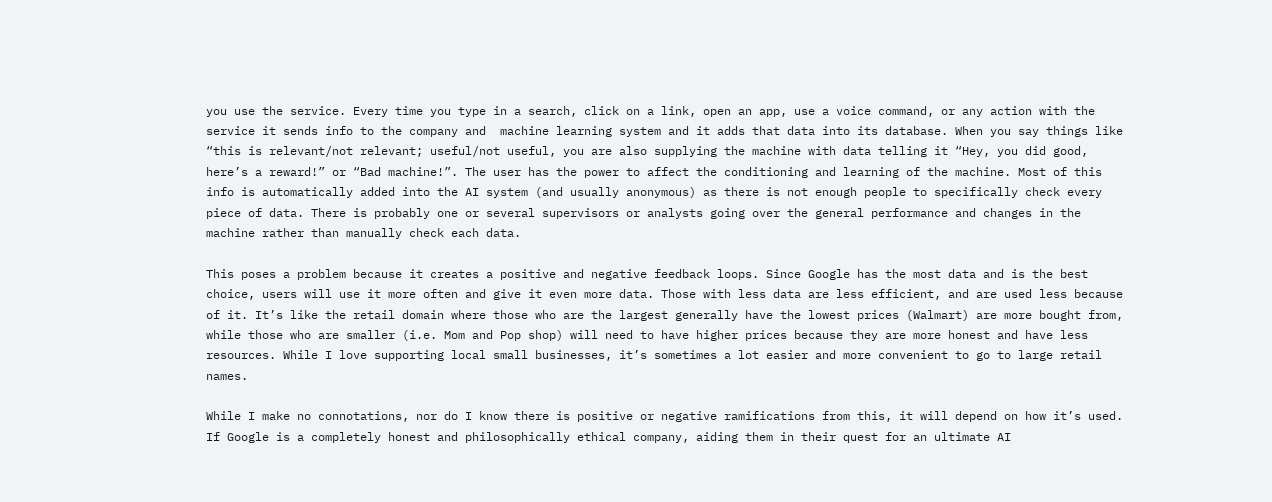you use the service. Every time you type in a search, click on a link, open an app, use a voice command, or any action with the service it sends info to the company and  machine learning system and it adds that data into its database. When you say things like “this is relevant/not relevant; useful/not useful, you are also supplying the machine with data telling it “Hey, you did good, here’s a reward!” or “Bad machine!”. The user has the power to affect the conditioning and learning of the machine. Most of this info is automatically added into the AI system (and usually anonymous) as there is not enough people to specifically check every piece of data. There is probably one or several supervisors or analysts going over the general performance and changes in the machine rather than manually check each data.

This poses a problem because it creates a positive and negative feedback loops. Since Google has the most data and is the best choice, users will use it more often and give it even more data. Those with less data are less efficient, and are used less because of it. It’s like the retail domain where those who are the largest generally have the lowest prices (Walmart) are more bought from, while those who are smaller (i.e. Mom and Pop shop) will need to have higher prices because they are more honest and have less resources. While I love supporting local small businesses, it’s sometimes a lot easier and more convenient to go to large retail names.

While I make no connotations, nor do I know there is positive or negative ramifications from this, it will depend on how it’s used. If Google is a completely honest and philosophically ethical company, aiding them in their quest for an ultimate AI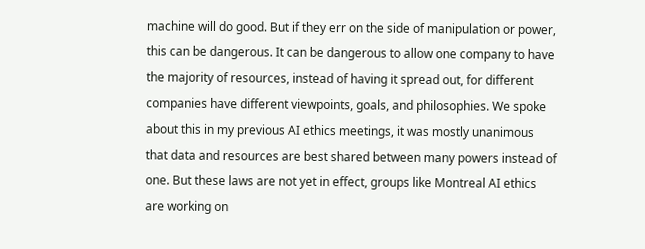machine will do good. But if they err on the side of manipulation or power, this can be dangerous. It can be dangerous to allow one company to have the majority of resources, instead of having it spread out, for different companies have different viewpoints, goals, and philosophies. We spoke about this in my previous AI ethics meetings, it was mostly unanimous that data and resources are best shared between many powers instead of one. But these laws are not yet in effect, groups like Montreal AI ethics are working on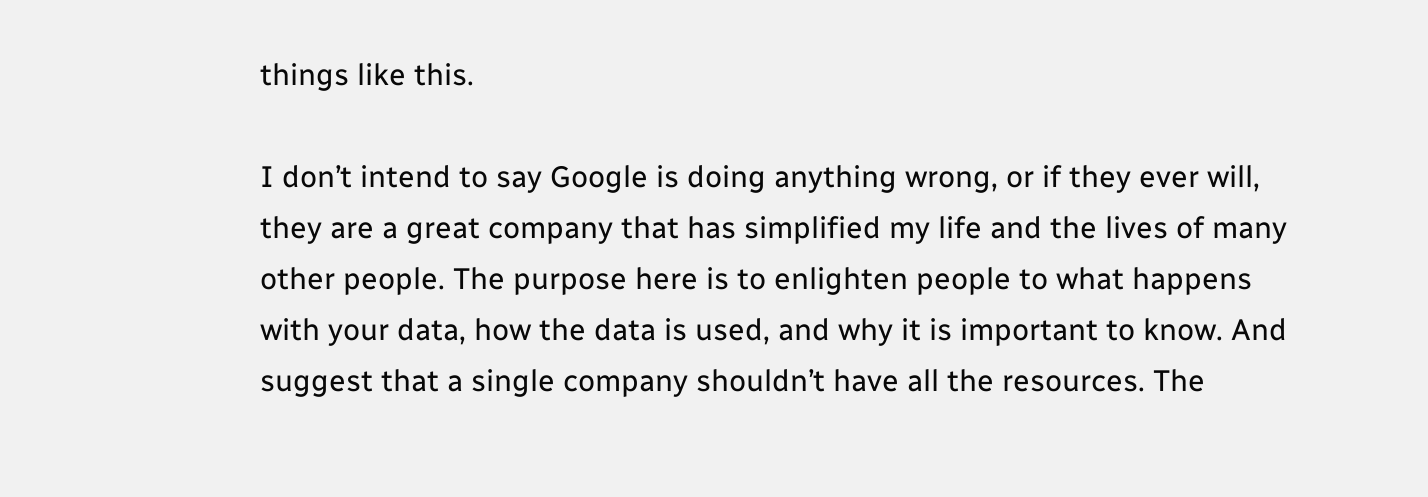things like this.

I don’t intend to say Google is doing anything wrong, or if they ever will, they are a great company that has simplified my life and the lives of many other people. The purpose here is to enlighten people to what happens with your data, how the data is used, and why it is important to know. And suggest that a single company shouldn’t have all the resources. The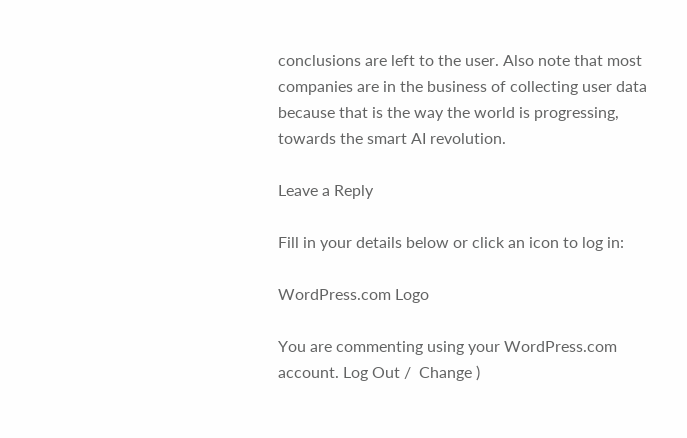conclusions are left to the user. Also note that most companies are in the business of collecting user data because that is the way the world is progressing, towards the smart AI revolution.

Leave a Reply

Fill in your details below or click an icon to log in:

WordPress.com Logo

You are commenting using your WordPress.com account. Log Out /  Change )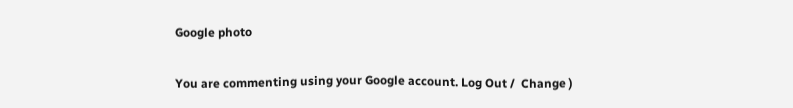Google photo

You are commenting using your Google account. Log Out /  Change )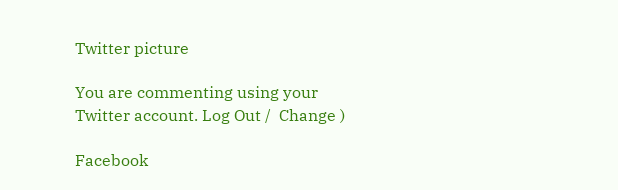Twitter picture

You are commenting using your Twitter account. Log Out /  Change )

Facebook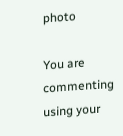photo

You are commenting using your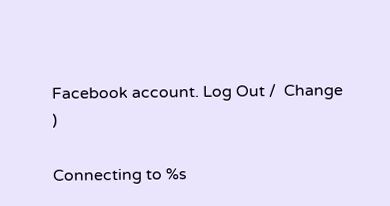Facebook account. Log Out /  Change )

Connecting to %s